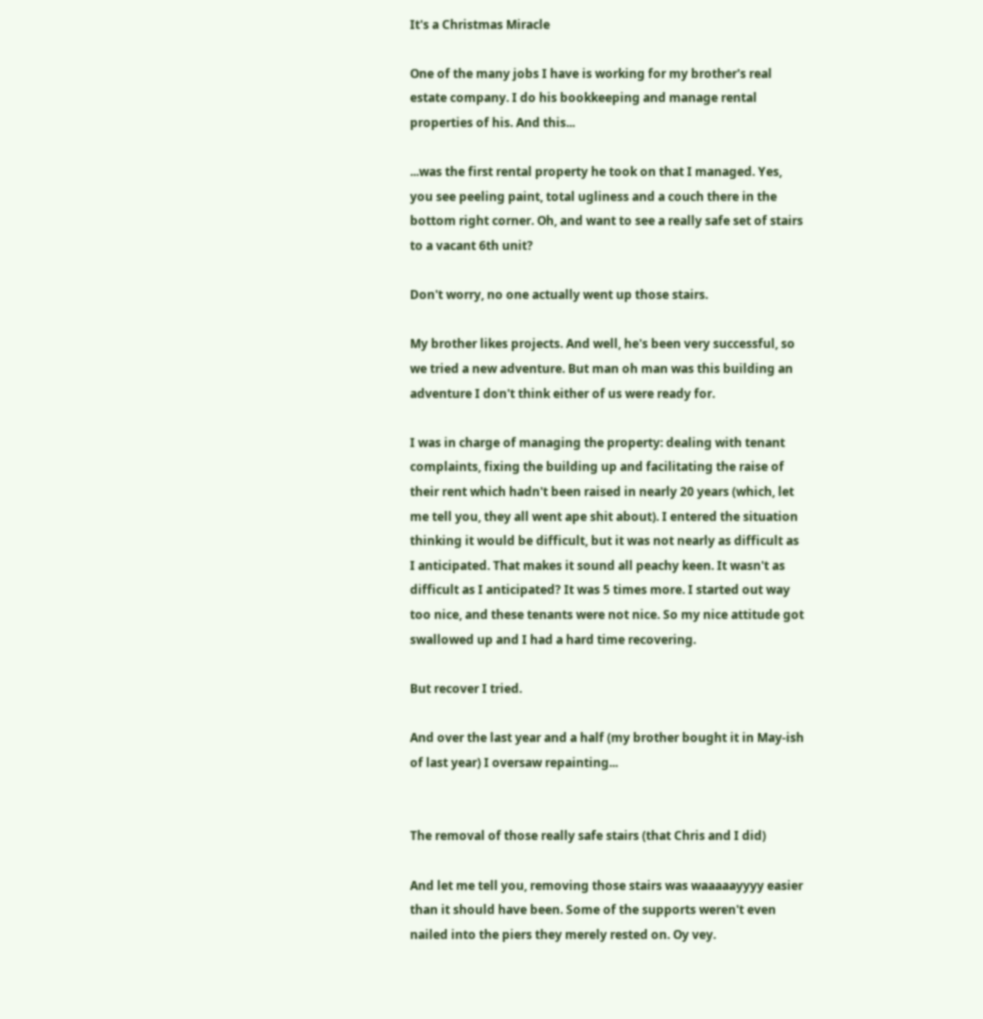It's a Christmas Miracle

One of the many jobs I have is working for my brother's real estate company. I do his bookkeeping and manage rental properties of his. And this...

...was the first rental property he took on that I managed. Yes, you see peeling paint, total ugliness and a couch there in the bottom right corner. Oh, and want to see a really safe set of stairs to a vacant 6th unit?

Don't worry, no one actually went up those stairs.

My brother likes projects. And well, he's been very successful, so we tried a new adventure. But man oh man was this building an adventure I don't think either of us were ready for.

I was in charge of managing the property: dealing with tenant complaints, fixing the building up and facilitating the raise of their rent which hadn't been raised in nearly 20 years (which, let me tell you, they all went ape shit about). I entered the situation thinking it would be difficult, but it was not nearly as difficult as I anticipated. That makes it sound all peachy keen. It wasn't as difficult as I anticipated? It was 5 times more. I started out way too nice, and these tenants were not nice. So my nice attitude got swallowed up and I had a hard time recovering.

But recover I tried.

And over the last year and a half (my brother bought it in May-ish of last year) I oversaw repainting...


The removal of those really safe stairs (that Chris and I did)

And let me tell you, removing those stairs was waaaaayyyy easier than it should have been. Some of the supports weren't even nailed into the piers they merely rested on. Oy vey.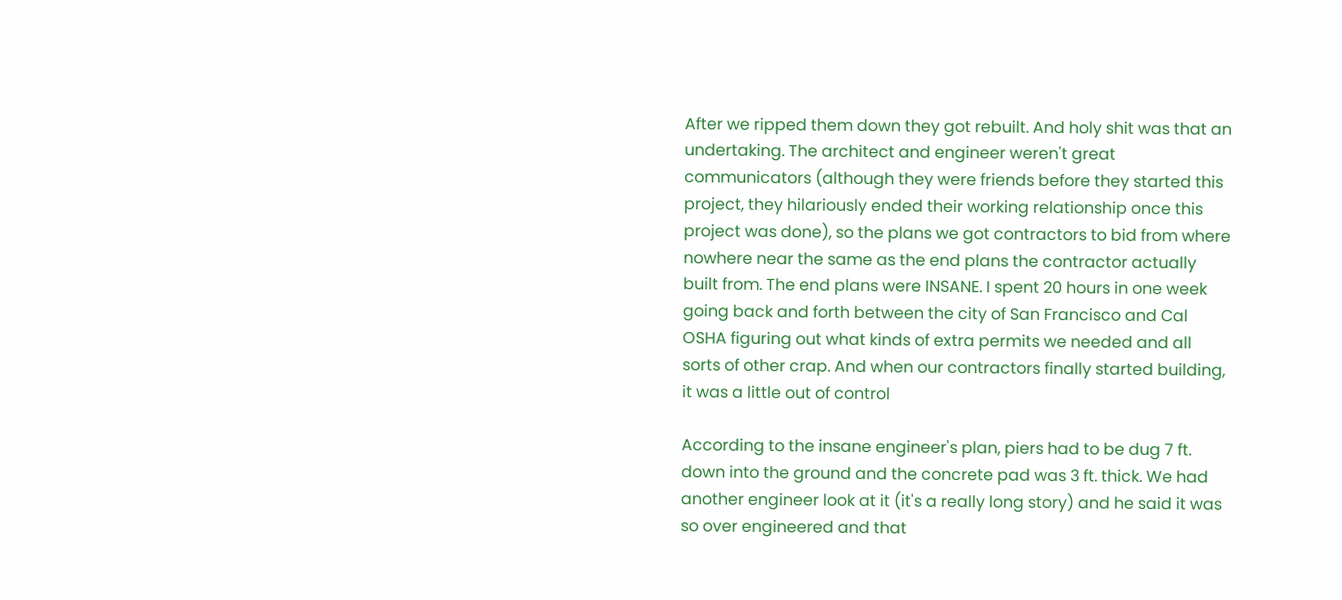After we ripped them down they got rebuilt. And holy shit was that an undertaking. The architect and engineer weren't great communicators (although they were friends before they started this project, they hilariously ended their working relationship once this project was done), so the plans we got contractors to bid from where nowhere near the same as the end plans the contractor actually built from. The end plans were INSANE. I spent 20 hours in one week going back and forth between the city of San Francisco and Cal OSHA figuring out what kinds of extra permits we needed and all sorts of other crap. And when our contractors finally started building, it was a little out of control

According to the insane engineer's plan, piers had to be dug 7 ft. down into the ground and the concrete pad was 3 ft. thick. We had another engineer look at it (it's a really long story) and he said it was so over engineered and that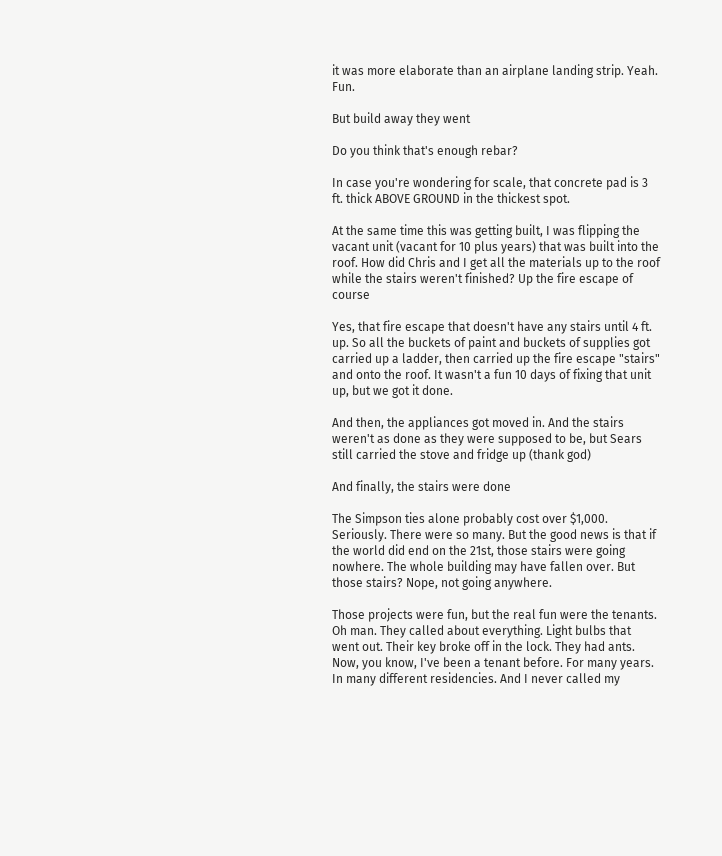it was more elaborate than an airplane landing strip. Yeah. Fun.

But build away they went

Do you think that's enough rebar?

In case you're wondering for scale, that concrete pad is 3 ft. thick ABOVE GROUND in the thickest spot.

At the same time this was getting built, I was flipping the vacant unit (vacant for 10 plus years) that was built into the roof. How did Chris and I get all the materials up to the roof while the stairs weren't finished? Up the fire escape of course

Yes, that fire escape that doesn't have any stairs until 4 ft. up. So all the buckets of paint and buckets of supplies got carried up a ladder, then carried up the fire escape "stairs" and onto the roof. It wasn't a fun 10 days of fixing that unit up, but we got it done.

And then, the appliances got moved in. And the stairs weren't as done as they were supposed to be, but Sears still carried the stove and fridge up (thank god)

And finally, the stairs were done

The Simpson ties alone probably cost over $1,000. Seriously. There were so many. But the good news is that if the world did end on the 21st, those stairs were going nowhere. The whole building may have fallen over. But those stairs? Nope, not going anywhere.

Those projects were fun, but the real fun were the tenants. Oh man. They called about everything. Light bulbs that went out. Their key broke off in the lock. They had ants. Now, you know, I've been a tenant before. For many years. In many different residencies. And I never called my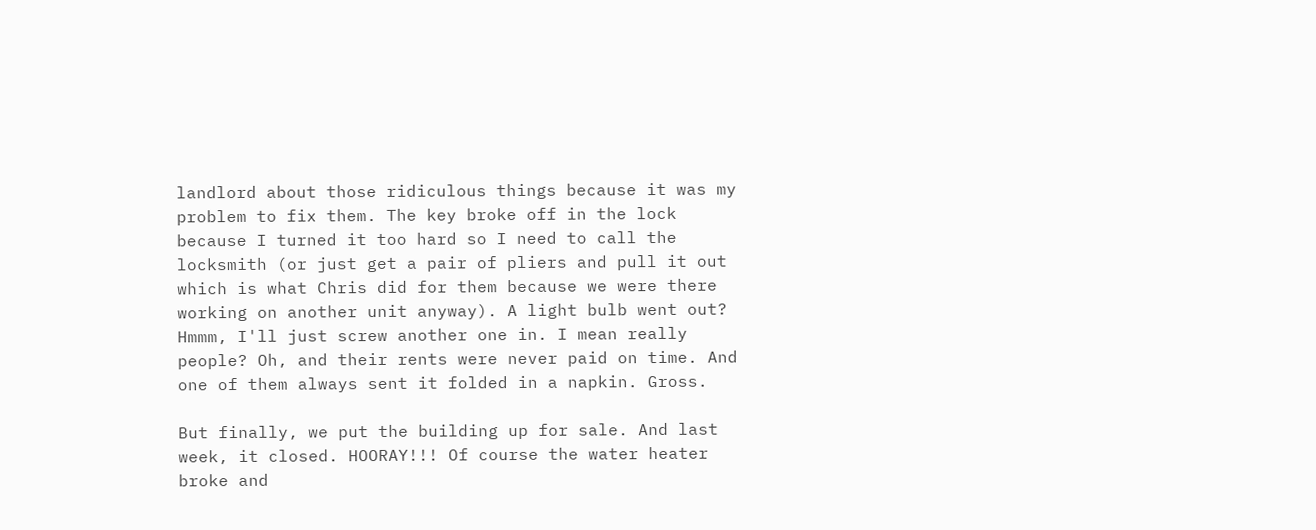landlord about those ridiculous things because it was my problem to fix them. The key broke off in the lock because I turned it too hard so I need to call the locksmith (or just get a pair of pliers and pull it out which is what Chris did for them because we were there working on another unit anyway). A light bulb went out? Hmmm, I'll just screw another one in. I mean really people? Oh, and their rents were never paid on time. And one of them always sent it folded in a napkin. Gross.

But finally, we put the building up for sale. And last week, it closed. HOORAY!!! Of course the water heater broke and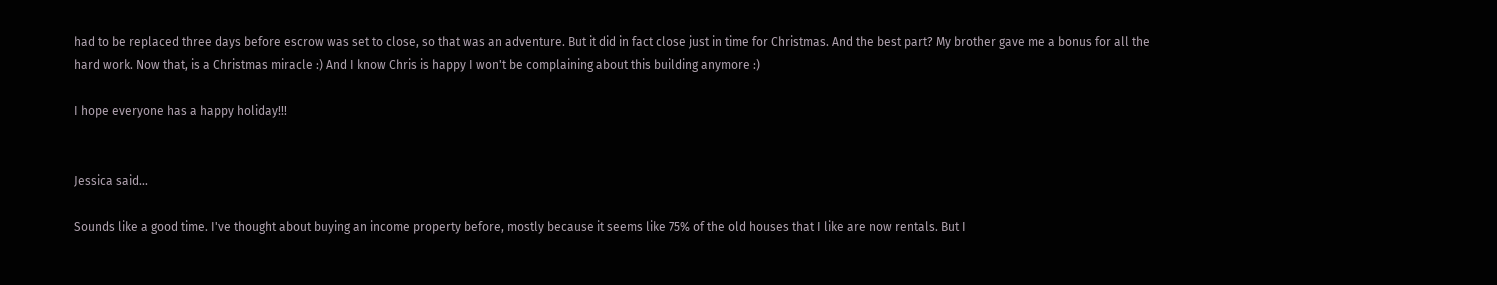had to be replaced three days before escrow was set to close, so that was an adventure. But it did in fact close just in time for Christmas. And the best part? My brother gave me a bonus for all the hard work. Now that, is a Christmas miracle :) And I know Chris is happy I won't be complaining about this building anymore :)

I hope everyone has a happy holiday!!!


Jessica said...

Sounds like a good time. I've thought about buying an income property before, mostly because it seems like 75% of the old houses that I like are now rentals. But I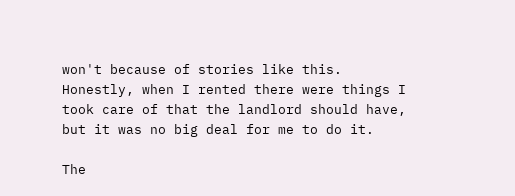won't because of stories like this. Honestly, when I rented there were things I took care of that the landlord should have, but it was no big deal for me to do it.

The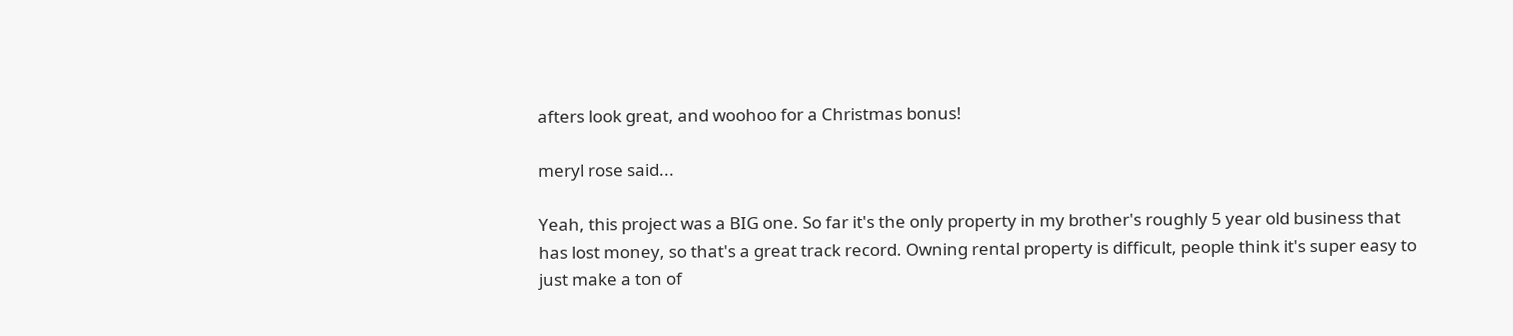afters look great, and woohoo for a Christmas bonus!

meryl rose said...

Yeah, this project was a BIG one. So far it's the only property in my brother's roughly 5 year old business that has lost money, so that's a great track record. Owning rental property is difficult, people think it's super easy to just make a ton of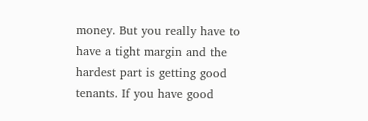money. But you really have to have a tight margin and the hardest part is getting good tenants. If you have good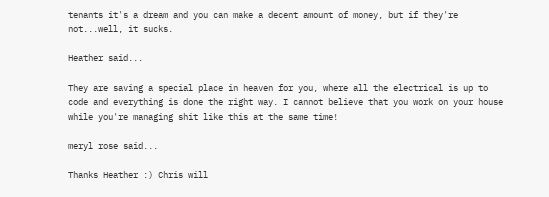tenants it's a dream and you can make a decent amount of money, but if they're not...well, it sucks.

Heather said...

They are saving a special place in heaven for you, where all the electrical is up to code and everything is done the right way. I cannot believe that you work on your house while you're managing shit like this at the same time!

meryl rose said...

Thanks Heather :) Chris will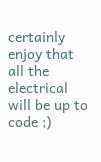certainly enjoy that all the electrical will be up to code ;)